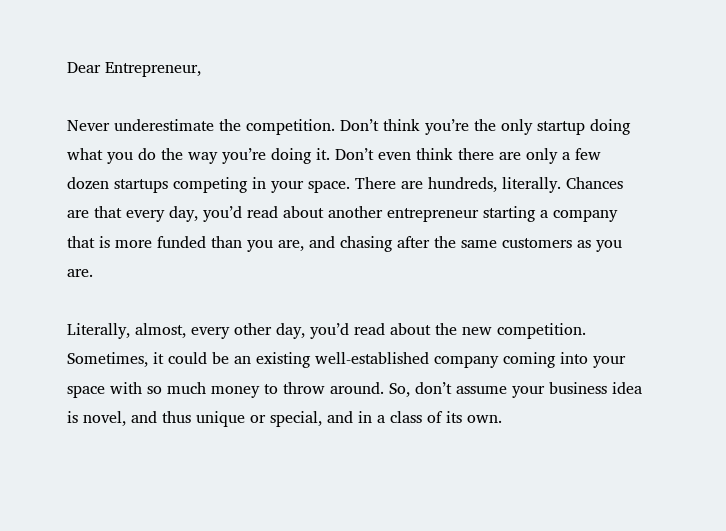Dear Entrepreneur,

Never underestimate the competition. Don’t think you’re the only startup doing what you do the way you’re doing it. Don’t even think there are only a few dozen startups competing in your space. There are hundreds, literally. Chances are that every day, you’d read about another entrepreneur starting a company that is more funded than you are, and chasing after the same customers as you are.

Literally, almost, every other day, you’d read about the new competition. Sometimes, it could be an existing well-established company coming into your space with so much money to throw around. So, don’t assume your business idea is novel, and thus unique or special, and in a class of its own.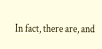In fact, there are, and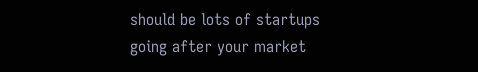should be lots of startups going after your market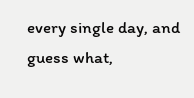every single day, and guess what,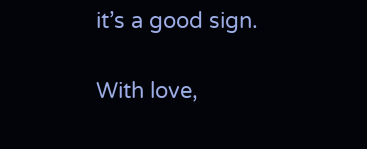it’s a good sign.

With love,